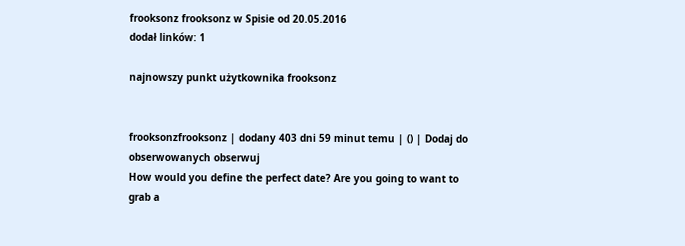frooksonz frooksonz w Spisie od 20.05.2016
dodał linków: 1

najnowszy punkt użytkownika frooksonz


frooksonzfrooksonz | dodany 403 dni 59 minut temu | () | Dodaj do obserwowanych obserwuj
How would you define the perfect date? Are you going to want to grab a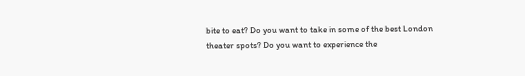bite to eat? Do you want to take in some of the best London theater spots? Do you want to experience the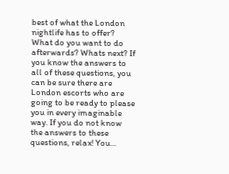best of what the London nightlife has to offer? What do you want to do afterwards? Whats next? If you know the answers to all of these questions, you can be sure there are London escorts who are going to be ready to please you in every imaginable way. If you do not know the answers to these questions, relax! You...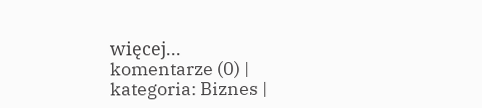więcej...
komentarze (0) | kategoria: Biznes |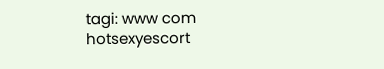tagi: www com hotsexyescort